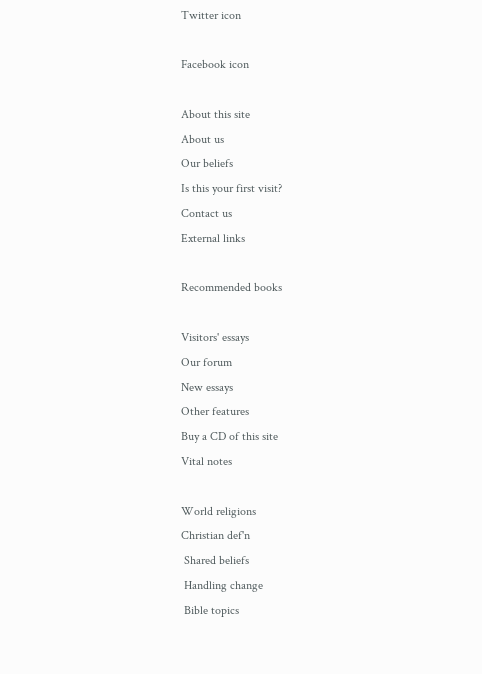Twitter icon

Facebook icon

About this site
About us
Our beliefs
Is this your first visit?
Contact us
External links

Recommended books

Visitors' essays
Our forum
New essays
Other features
Buy a CD of this site
Vital notes

World religions
Christian def'n
 Shared beliefs
 Handling change
 Bible topics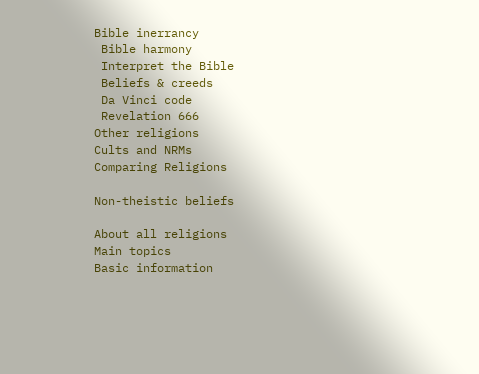Bible inerrancy
 Bible harmony
 Interpret the Bible
 Beliefs & creeds
 Da Vinci code
 Revelation 666
Other religions
Cults and NRMs
Comparing Religions

Non-theistic beliefs

About all religions
Main topics
Basic information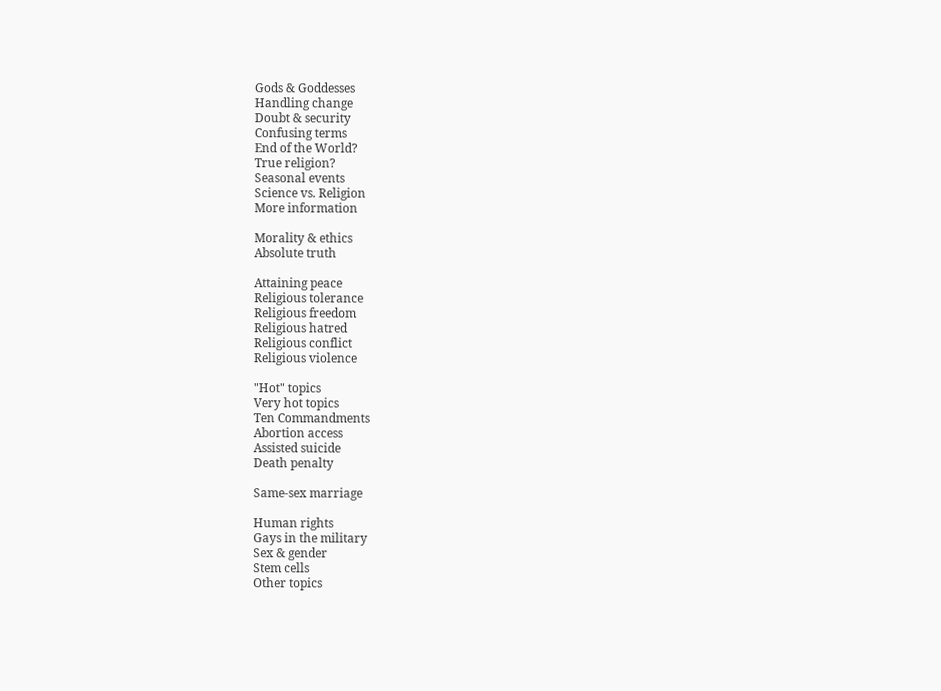Gods & Goddesses
Handling change
Doubt & security
Confusing terms
End of the World?
True religion?
Seasonal events
Science vs. Religion
More information

Morality & ethics
Absolute truth

Attaining peace
Religious tolerance
Religious freedom
Religious hatred
Religious conflict
Religious violence

"Hot" topics
Very hot topics
Ten Commandments
Abortion access
Assisted suicide
Death penalty

Same-sex marriage

Human rights
Gays in the military
Sex & gender
Stem cells
Other topics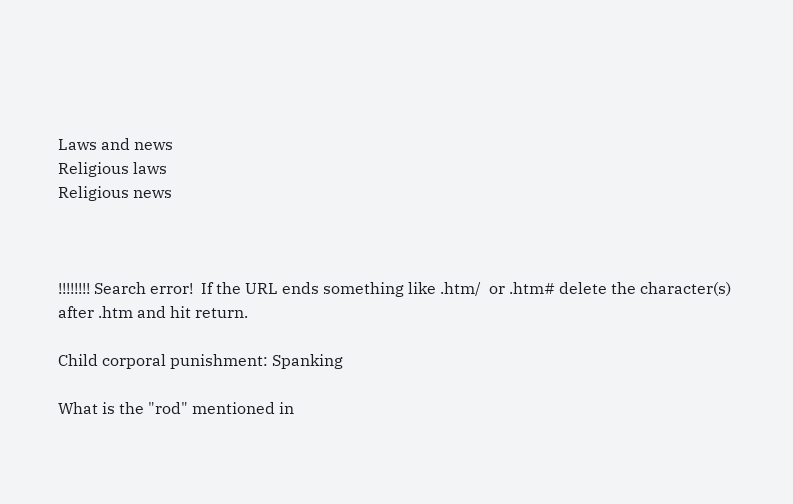Laws and news
Religious laws
Religious news



!!!!!!!! Search error!  If the URL ends something like .htm/  or .htm# delete the character(s) after .htm and hit return.

Child corporal punishment: Spanking

What is the "rod" mentioned in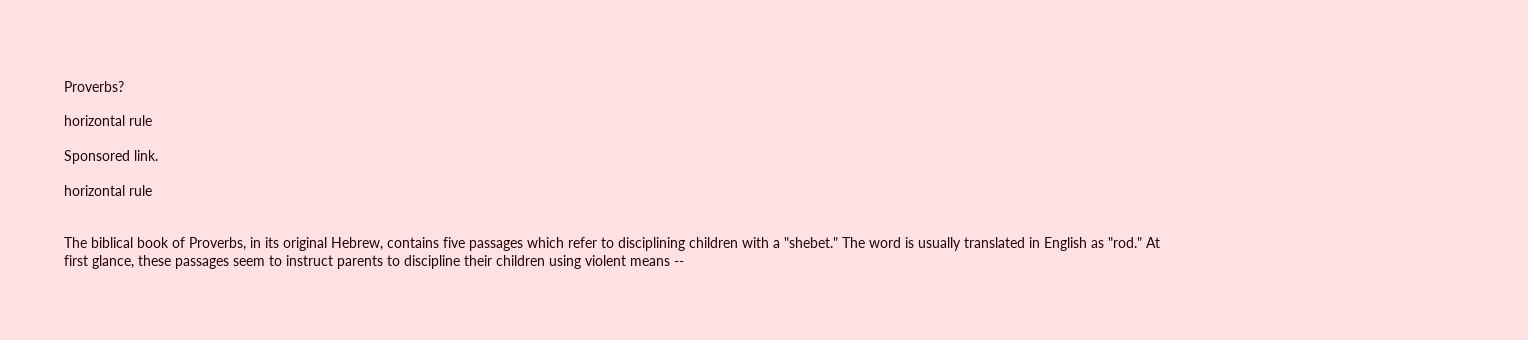Proverbs?

horizontal rule

Sponsored link.

horizontal rule


The biblical book of Proverbs, in its original Hebrew, contains five passages which refer to disciplining children with a "shebet." The word is usually translated in English as "rod." At first glance, these passages seem to instruct parents to discipline their children using violent means --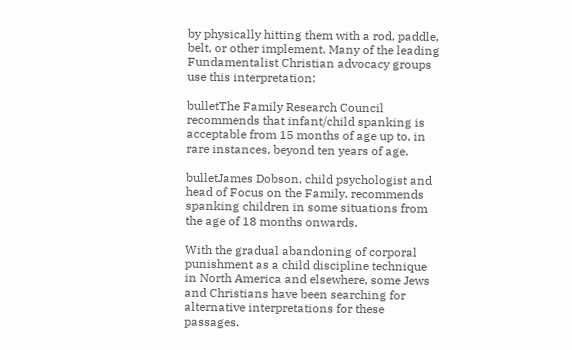by physically hitting them with a rod, paddle, belt, or other implement. Many of the leading Fundamentalist Christian advocacy groups use this interpretation:

bulletThe Family Research Council recommends that infant/child spanking is acceptable from 15 months of age up to, in rare instances, beyond ten years of age.

bulletJames Dobson, child psychologist and head of Focus on the Family, recommends spanking children in some situations from the age of 18 months onwards.

With the gradual abandoning of corporal punishment as a child discipline technique in North America and elsewhere, some Jews and Christians have been searching for alternative interpretations for these passages.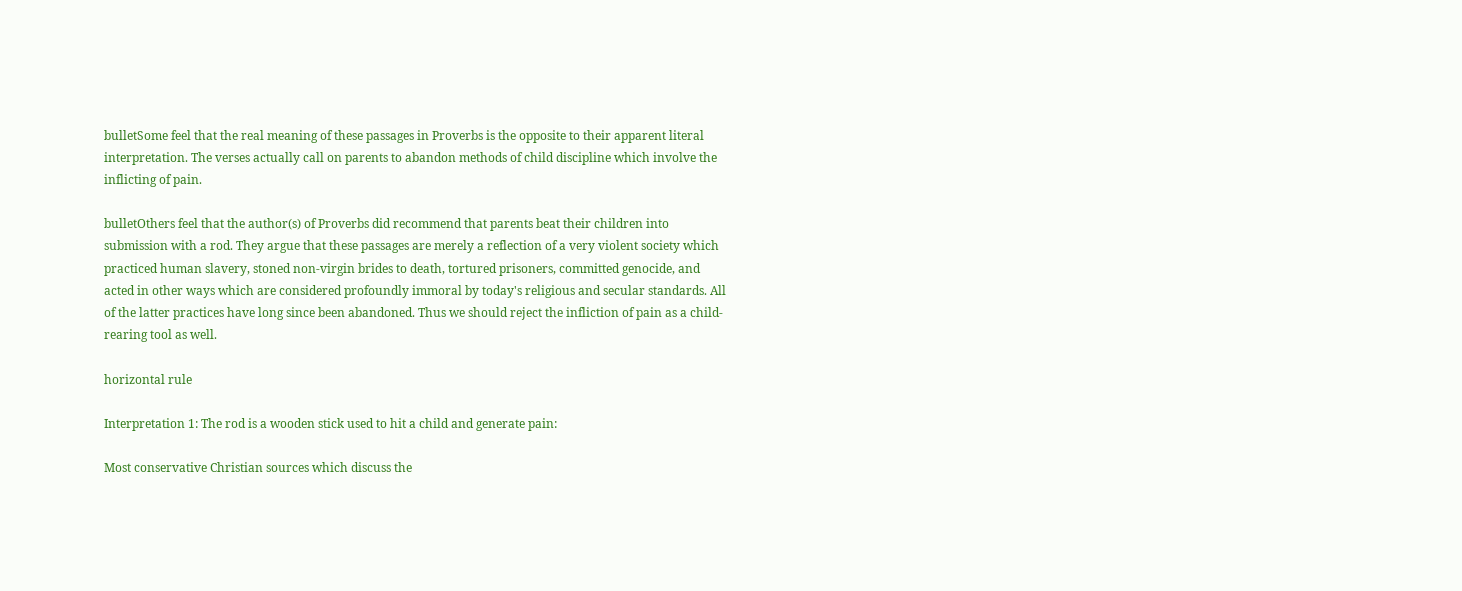bulletSome feel that the real meaning of these passages in Proverbs is the opposite to their apparent literal interpretation. The verses actually call on parents to abandon methods of child discipline which involve the inflicting of pain.

bulletOthers feel that the author(s) of Proverbs did recommend that parents beat their children into submission with a rod. They argue that these passages are merely a reflection of a very violent society which practiced human slavery, stoned non-virgin brides to death, tortured prisoners, committed genocide, and acted in other ways which are considered profoundly immoral by today's religious and secular standards. All of the latter practices have long since been abandoned. Thus we should reject the infliction of pain as a child-rearing tool as well.

horizontal rule

Interpretation 1: The rod is a wooden stick used to hit a child and generate pain:

Most conservative Christian sources which discuss the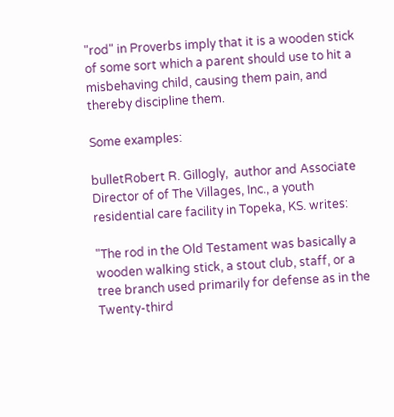"rod" in Proverbs imply that it is a wooden stick of some sort which a parent should use to hit a misbehaving child, causing them pain, and thereby discipline them.

Some examples:

bulletRobert R. Gillogly,  author and Associate Director of of The Villages, Inc., a youth residential care facility in Topeka, KS. writes:

"The rod in the Old Testament was basically a wooden walking stick, a stout club, staff, or a tree branch used primarily for defense as in the Twenty-third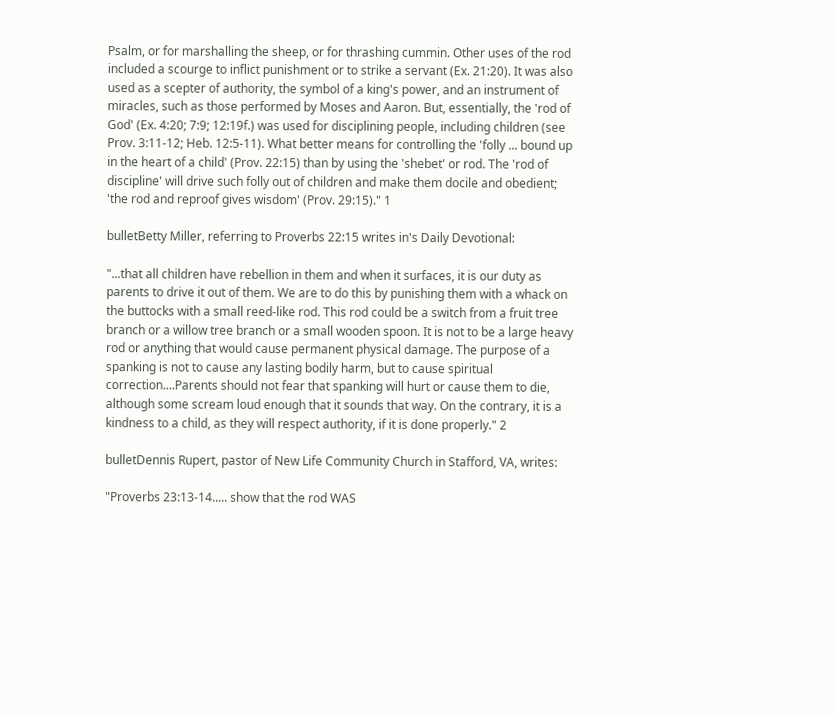Psalm, or for marshalling the sheep, or for thrashing cummin. Other uses of the rod included a scourge to inflict punishment or to strike a servant (Ex. 21:20). It was also used as a scepter of authority, the symbol of a king's power, and an instrument of miracles, such as those performed by Moses and Aaron. But, essentially, the 'rod of God' (Ex. 4:20; 7:9; 12:19f.) was used for disciplining people, including children (see Prov. 3:11-12; Heb. 12:5-11). What better means for controlling the 'folly ... bound up in the heart of a child' (Prov. 22:15) than by using the 'shebet' or rod. The 'rod of discipline' will drive such folly out of children and make them docile and obedient; 'the rod and reproof gives wisdom' (Prov. 29:15)." 1

bulletBetty Miller, referring to Proverbs 22:15 writes in's Daily Devotional:

"...that all children have rebellion in them and when it surfaces, it is our duty as parents to drive it out of them. We are to do this by punishing them with a whack on the buttocks with a small reed-like rod. This rod could be a switch from a fruit tree branch or a willow tree branch or a small wooden spoon. It is not to be a large heavy rod or anything that would cause permanent physical damage. The purpose of a spanking is not to cause any lasting bodily harm, but to cause spiritual correction....Parents should not fear that spanking will hurt or cause them to die, although some scream loud enough that it sounds that way. On the contrary, it is a kindness to a child, as they will respect authority, if it is done properly." 2

bulletDennis Rupert, pastor of New Life Community Church in Stafford, VA, writes:

"Proverbs 23:13-14..... show that the rod WAS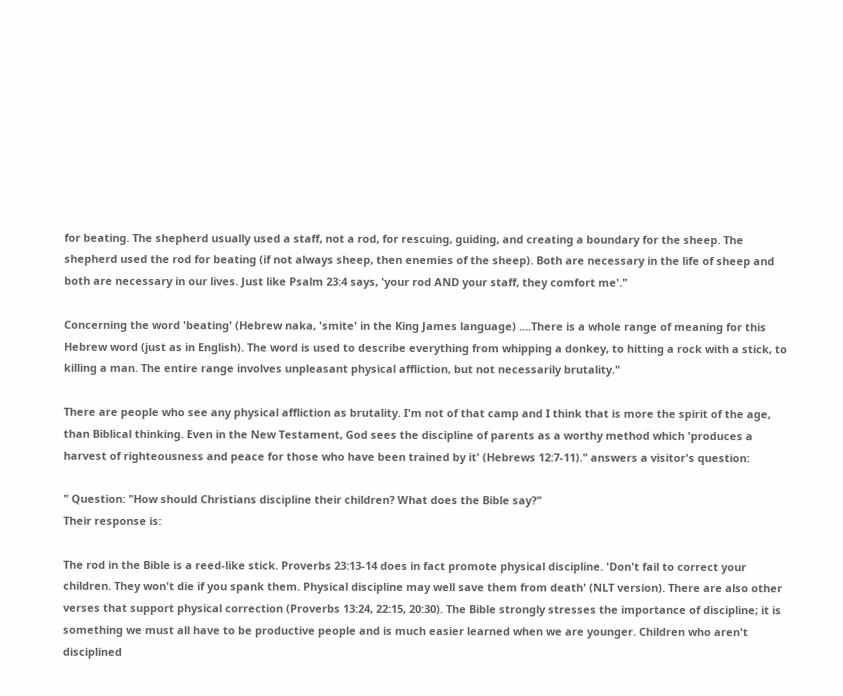for beating. The shepherd usually used a staff, not a rod, for rescuing, guiding, and creating a boundary for the sheep. The shepherd used the rod for beating (if not always sheep, then enemies of the sheep). Both are necessary in the life of sheep and both are necessary in our lives. Just like Psalm 23:4 says, 'your rod AND your staff, they comfort me'."

Concerning the word 'beating' (Hebrew naka, 'smite' in the King James language) ....There is a whole range of meaning for this Hebrew word (just as in English). The word is used to describe everything from whipping a donkey, to hitting a rock with a stick, to killing a man. The entire range involves unpleasant physical affliction, but not necessarily brutality."

There are people who see any physical affliction as brutality. I'm not of that camp and I think that is more the spirit of the age, than Biblical thinking. Even in the New Testament, God sees the discipline of parents as a worthy method which 'produces a harvest of righteousness and peace for those who have been trained by it' (Hebrews 12:7-11)." answers a visitor's question:

" Question: "How should Christians discipline their children? What does the Bible say?"
Their response is:

The rod in the Bible is a reed-like stick. Proverbs 23:13-14 does in fact promote physical discipline. 'Don't fail to correct your children. They won't die if you spank them. Physical discipline may well save them from death' (NLT version). There are also other verses that support physical correction (Proverbs 13:24, 22:15, 20:30). The Bible strongly stresses the importance of discipline; it is something we must all have to be productive people and is much easier learned when we are younger. Children who aren't disciplined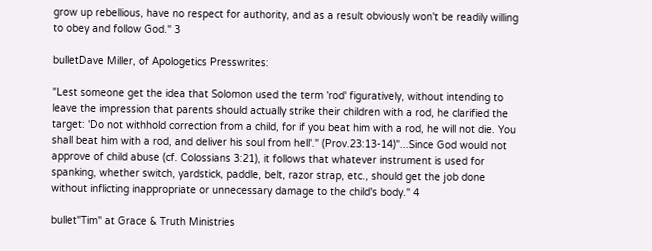grow up rebellious, have no respect for authority, and as a result obviously won't be readily willing to obey and follow God." 3

bulletDave Miller, of Apologetics Presswrites:

"Lest someone get the idea that Solomon used the term 'rod' figuratively, without intending to leave the impression that parents should actually strike their children with a rod, he clarified the target: 'Do not withhold correction from a child, for if you beat him with a rod, he will not die. You shall beat him with a rod, and deliver his soul from hell'." (Prov.23:13-14)"...Since God would not approve of child abuse (cf. Colossians 3:21), it follows that whatever instrument is used for spanking, whether switch, yardstick, paddle, belt, razor strap, etc., should get the job done without inflicting inappropriate or unnecessary damage to the child's body." 4

bullet"Tim" at Grace & Truth Ministries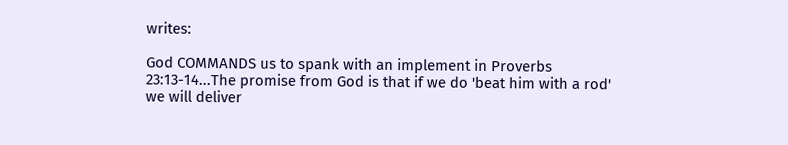writes:

God COMMANDS us to spank with an implement in Proverbs 23:13-14...The promise from God is that if we do 'beat him with a rod' we will deliver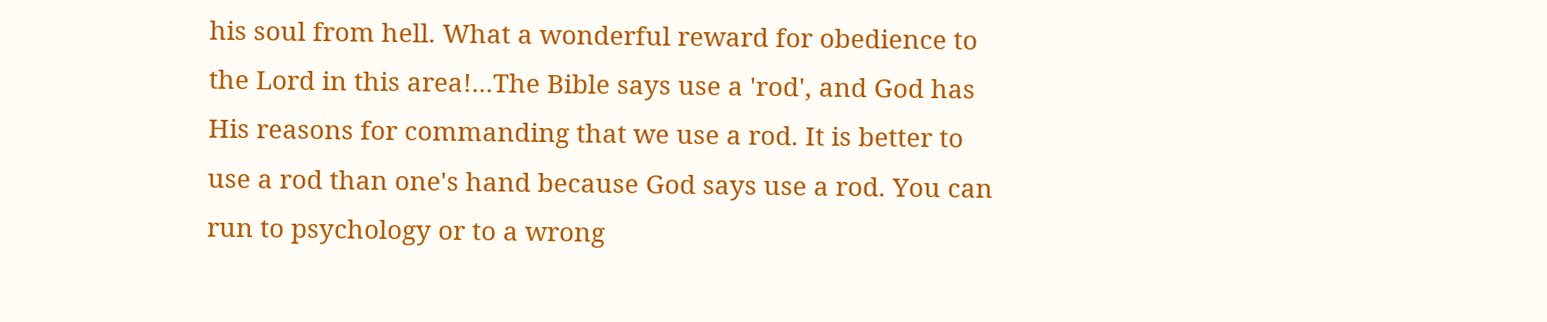his soul from hell. What a wonderful reward for obedience to the Lord in this area!...The Bible says use a 'rod', and God has His reasons for commanding that we use a rod. It is better to use a rod than one's hand because God says use a rod. You can run to psychology or to a wrong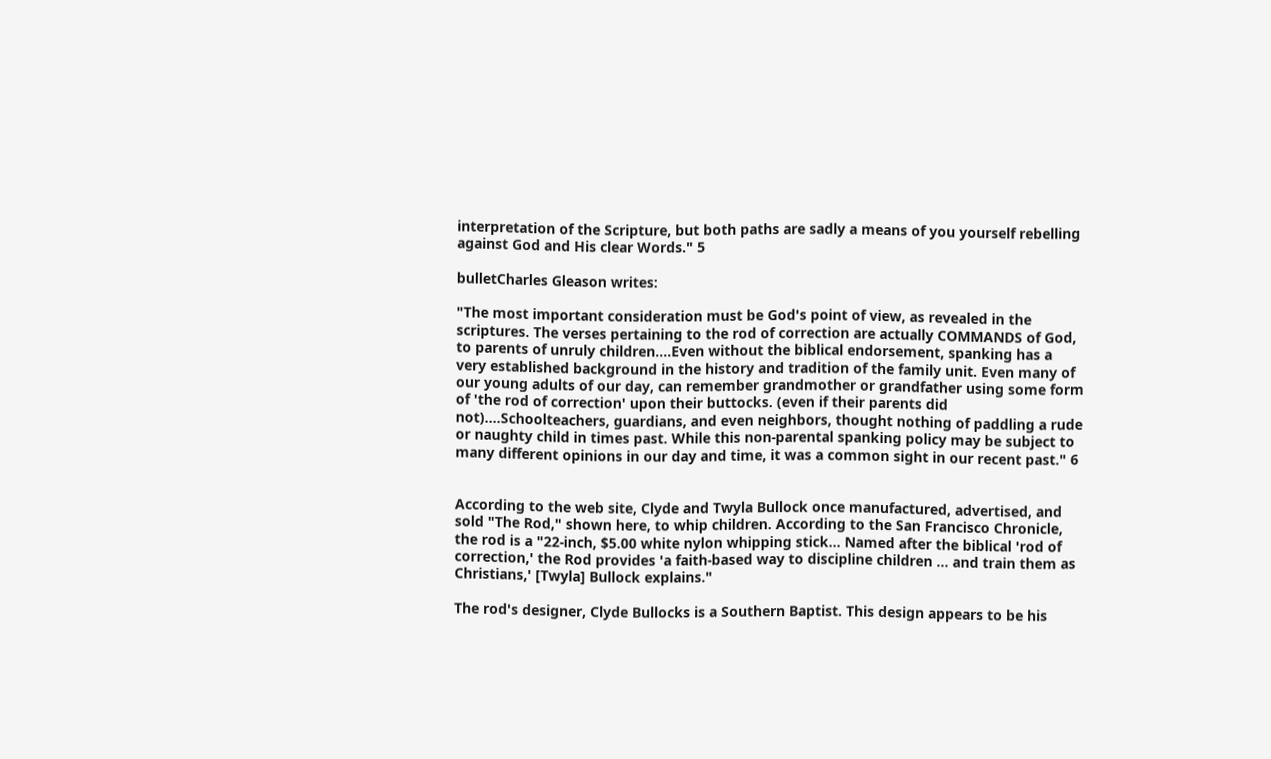interpretation of the Scripture, but both paths are sadly a means of you yourself rebelling against God and His clear Words." 5

bulletCharles Gleason writes:

"The most important consideration must be God's point of view, as revealed in the scriptures. The verses pertaining to the rod of correction are actually COMMANDS of God, to parents of unruly children....Even without the biblical endorsement, spanking has a very established background in the history and tradition of the family unit. Even many of our young adults of our day, can remember grandmother or grandfather using some form of 'the rod of correction' upon their buttocks. (even if their parents did not)....Schoolteachers, guardians, and even neighbors, thought nothing of paddling a rude or naughty child in times past. While this non-parental spanking policy may be subject to many different opinions in our day and time, it was a common sight in our recent past." 6


According to the web site, Clyde and Twyla Bullock once manufactured, advertised, and sold "The Rod," shown here, to whip children. According to the San Francisco Chronicle, the rod is a "22-inch, $5.00 white nylon whipping stick... Named after the biblical 'rod of correction,' the Rod provides 'a faith-based way to discipline children ... and train them as Christians,' [Twyla] Bullock explains."

The rod's designer, Clyde Bullocks is a Southern Baptist. This design appears to be his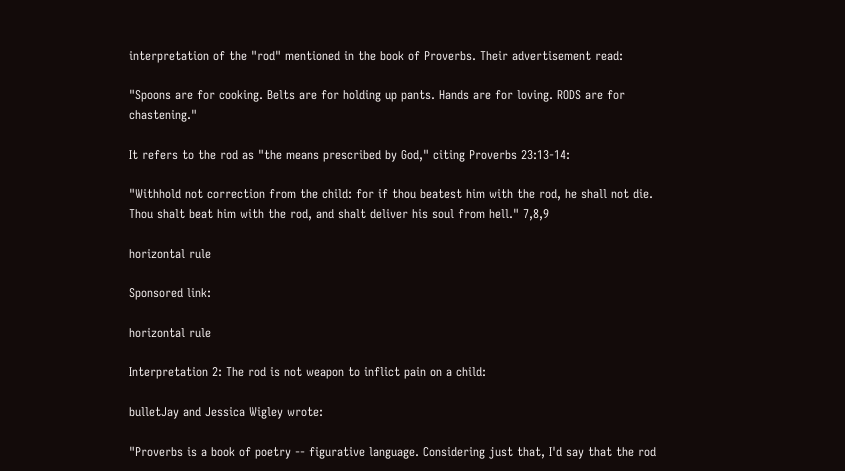interpretation of the "rod" mentioned in the book of Proverbs. Their advertisement read:

"Spoons are for cooking. Belts are for holding up pants. Hands are for loving. RODS are for chastening."

It refers to the rod as "the means prescribed by God," citing Proverbs 23:13-14:

"Withhold not correction from the child: for if thou beatest him with the rod, he shall not die. Thou shalt beat him with the rod, and shalt deliver his soul from hell." 7,8,9

horizontal rule

Sponsored link:

horizontal rule

Interpretation 2: The rod is not weapon to inflict pain on a child:

bulletJay and Jessica Wigley wrote:

"Proverbs is a book of poetry -- figurative language. Considering just that, I'd say that the rod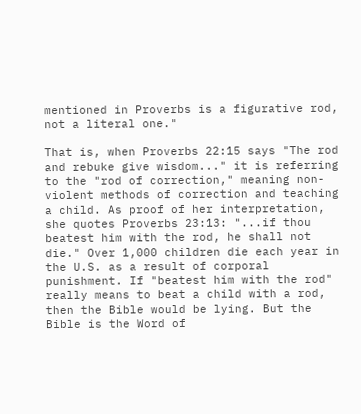mentioned in Proverbs is a figurative rod, not a literal one."

That is, when Proverbs 22:15 says "The rod and rebuke give wisdom..." it is referring to the "rod of correction," meaning non-violent methods of correction and teaching a child. As proof of her interpretation, she quotes Proverbs 23:13: "...if thou beatest him with the rod, he shall not die." Over 1,000 children die each year in the U.S. as a result of corporal punishment. If "beatest him with the rod" really means to beat a child with a rod, then the Bible would be lying. But the Bible is the Word of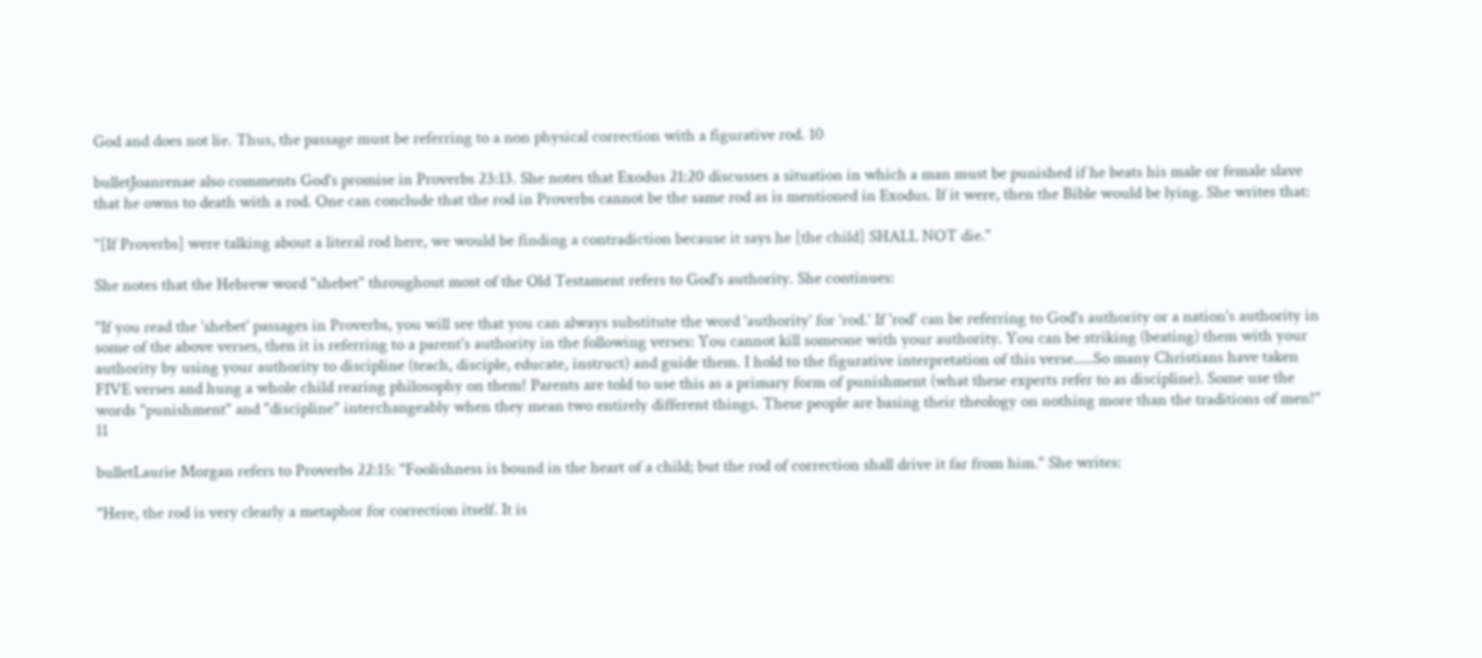God and does not lie. Thus, the passage must be referring to a non physical correction with a figurative rod. 10

bulletJoanrenae also comments God's promise in Proverbs 23:13. She notes that Exodus 21:20 discusses a situation in which a man must be punished if he beats his male or female slave that he owns to death with a rod. One can conclude that the rod in Proverbs cannot be the same rod as is mentioned in Exodus. If it were, then the Bible would be lying. She writes that:

"[If Proverbs] were talking about a literal rod here, we would be finding a contradiction because it says he [the child] SHALL NOT die."

She notes that the Hebrew word "shebet" throughout most of the Old Testament refers to God's authority. She continues:

"If you read the 'shebet' passages in Proverbs, you will see that you can always substitute the word 'authority' for 'rod.' If 'rod' can be referring to God's authority or a nation's authority in some of the above verses, then it is referring to a parent's authority in the following verses: You cannot kill someone with your authority. You can be striking (beating) them with your authority by using your authority to discipline (teach, disciple, educate, instruct) and guide them. I hold to the figurative interpretation of this verse.....So many Christians have taken FIVE verses and hung a whole child rearing philosophy on them! Parents are told to use this as a primary form of punishment (what these experts refer to as discipline). Some use the words "punishment" and "discipline" interchangeably when they mean two entirely different things. These people are basing their theology on nothing more than the traditions of men!" 11

bulletLaurie Morgan refers to Proverbs 22:15: "Foolishness is bound in the heart of a child; but the rod of correction shall drive it far from him." She writes:

"Here, the rod is very clearly a metaphor for correction itself. It is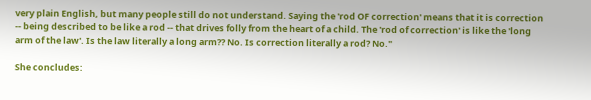very plain English, but many people still do not understand. Saying the 'rod OF correction' means that it is correction -- being described to be like a rod -- that drives folly from the heart of a child. The 'rod of correction' is like the 'long arm of the law'. Is the law literally a long arm?? No. Is correction literally a rod? No."

She concludes: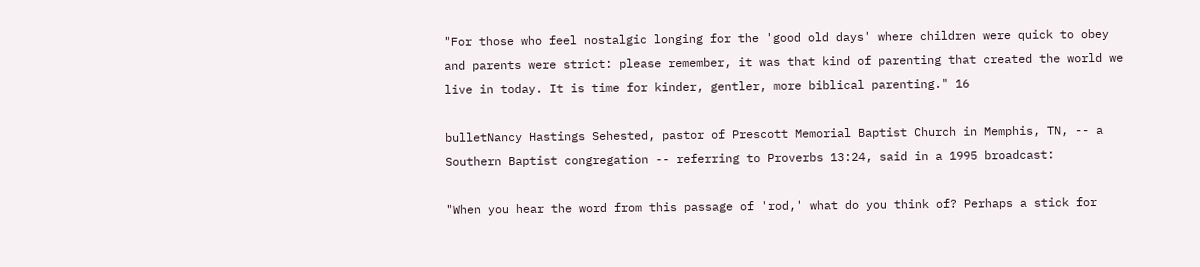"For those who feel nostalgic longing for the 'good old days' where children were quick to obey and parents were strict: please remember, it was that kind of parenting that created the world we live in today. It is time for kinder, gentler, more biblical parenting." 16

bulletNancy Hastings Sehested, pastor of Prescott Memorial Baptist Church in Memphis, TN, -- a Southern Baptist congregation -- referring to Proverbs 13:24, said in a 1995 broadcast:

"When you hear the word from this passage of 'rod,' what do you think of? Perhaps a stick for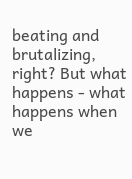beating and brutalizing, right? But what happens - what happens when we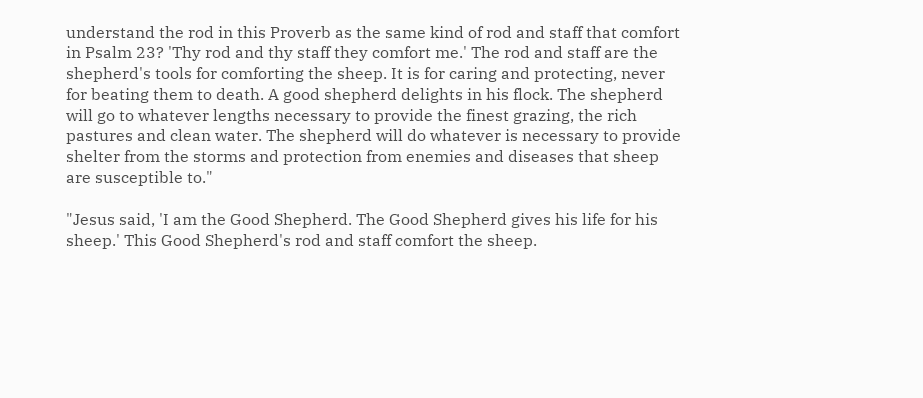understand the rod in this Proverb as the same kind of rod and staff that comfort in Psalm 23? 'Thy rod and thy staff they comfort me.' The rod and staff are the shepherd's tools for comforting the sheep. It is for caring and protecting, never for beating them to death. A good shepherd delights in his flock. The shepherd will go to whatever lengths necessary to provide the finest grazing, the rich pastures and clean water. The shepherd will do whatever is necessary to provide shelter from the storms and protection from enemies and diseases that sheep are susceptible to."

"Jesus said, 'I am the Good Shepherd. The Good Shepherd gives his life for his sheep.' This Good Shepherd's rod and staff comfort the sheep.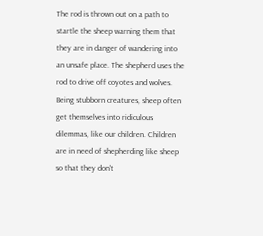The rod is thrown out on a path to startle the sheep warning them that they are in danger of wandering into an unsafe place. The shepherd uses the rod to drive off coyotes and wolves. Being stubborn creatures, sheep often get themselves into ridiculous dilemmas, like our children. Children are in need of shepherding like sheep so that they don't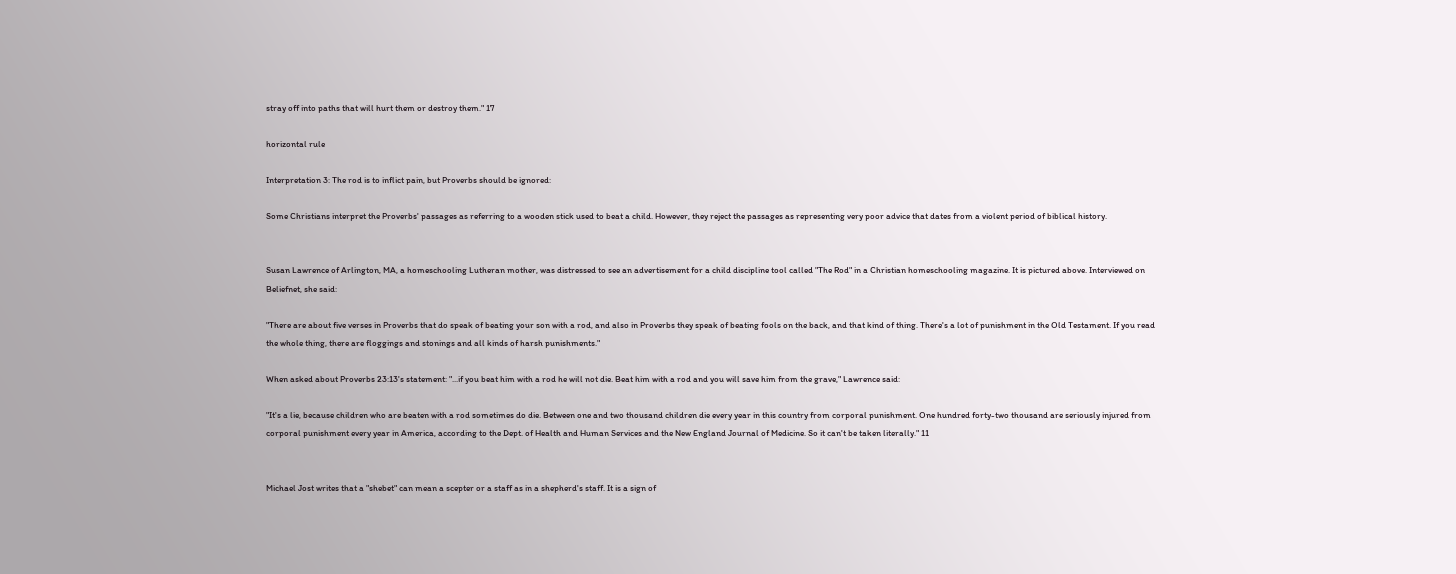stray off into paths that will hurt them or destroy them." 17

horizontal rule

Interpretation 3: The rod is to inflict pain, but Proverbs should be ignored:

Some Christians interpret the Proverbs' passages as referring to a wooden stick used to beat a child. However, they reject the passages as representing very poor advice that dates from a violent period of biblical history.


Susan Lawrence of Arlington, MA, a homeschooling Lutheran mother, was distressed to see an advertisement for a child discipline tool called "The Rod" in a Christian homeschooling magazine. It is pictured above. Interviewed on Beliefnet, she said:

"There are about five verses in Proverbs that do speak of beating your son with a rod, and also in Proverbs they speak of beating fools on the back, and that kind of thing. There's a lot of punishment in the Old Testament. If you read the whole thing, there are floggings and stonings and all kinds of harsh punishments."

When asked about Proverbs 23:13's statement: "...if you beat him with a rod he will not die. Beat him with a rod and you will save him from the grave," Lawrence said:

"It's a lie, because children who are beaten with a rod sometimes do die. Between one and two thousand children die every year in this country from corporal punishment. One hundred forty-two thousand are seriously injured from corporal punishment every year in America, according to the Dept. of Health and Human Services and the New England Journal of Medicine. So it can't be taken literally." 11


Michael Jost writes that a "shebet" can mean a scepter or a staff as in a shepherd's staff. It is a sign of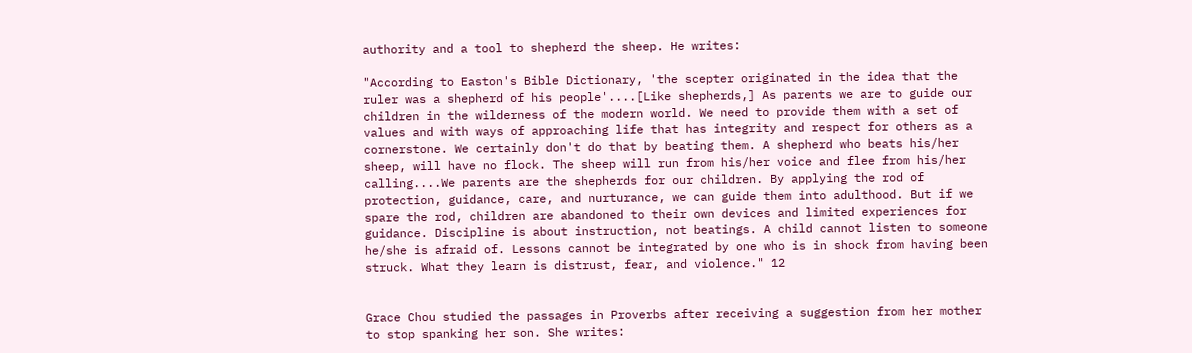authority and a tool to shepherd the sheep. He writes:

"According to Easton's Bible Dictionary, 'the scepter originated in the idea that the ruler was a shepherd of his people'....[Like shepherds,] As parents we are to guide our children in the wilderness of the modern world. We need to provide them with a set of values and with ways of approaching life that has integrity and respect for others as a cornerstone. We certainly don't do that by beating them. A shepherd who beats his/her sheep, will have no flock. The sheep will run from his/her voice and flee from his/her calling....We parents are the shepherds for our children. By applying the rod of protection, guidance, care, and nurturance, we can guide them into adulthood. But if we spare the rod, children are abandoned to their own devices and limited experiences for guidance. Discipline is about instruction, not beatings. A child cannot listen to someone he/she is afraid of. Lessons cannot be integrated by one who is in shock from having been struck. What they learn is distrust, fear, and violence." 12


Grace Chou studied the passages in Proverbs after receiving a suggestion from her mother to stop spanking her son. She writes: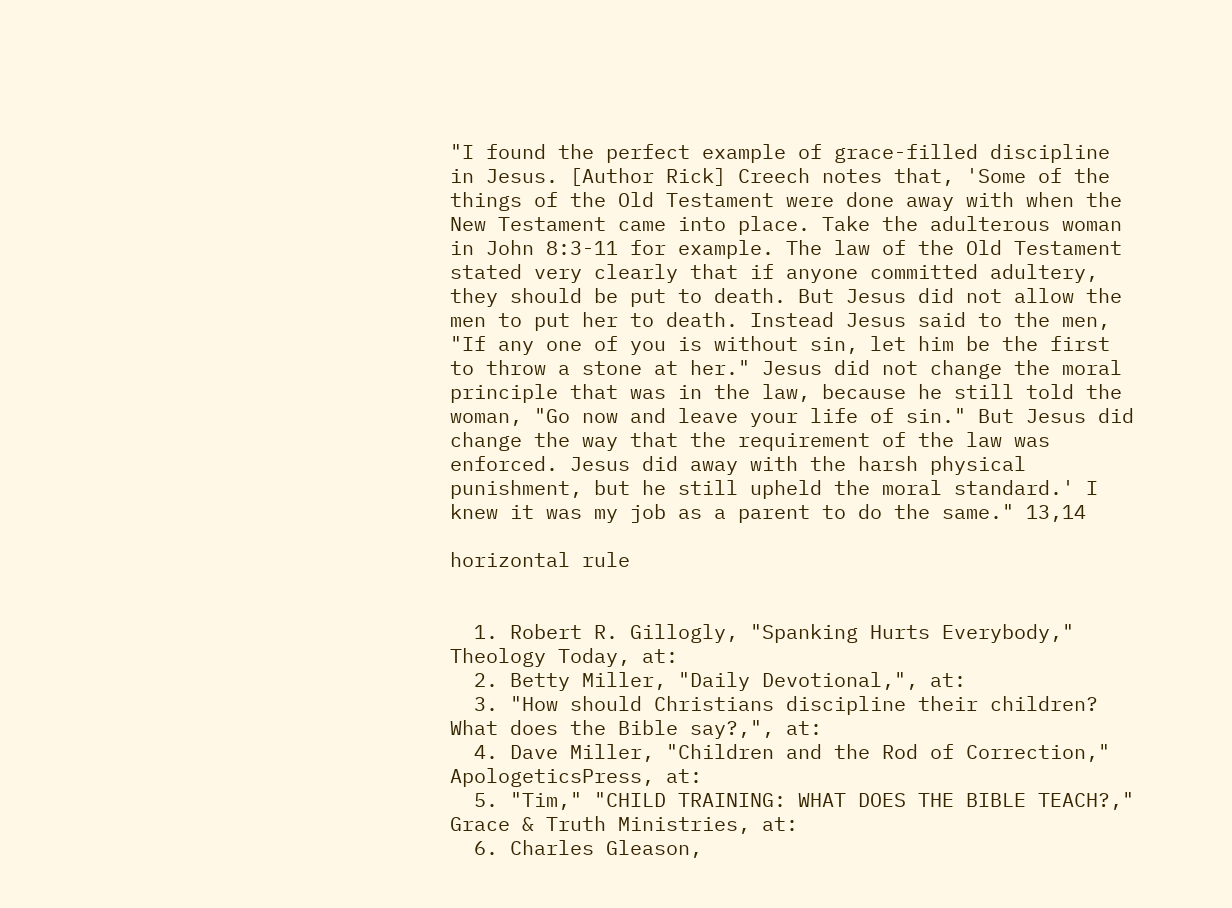"I found the perfect example of grace-filled discipline in Jesus. [Author Rick] Creech notes that, 'Some of the things of the Old Testament were done away with when the New Testament came into place. Take the adulterous woman in John 8:3-11 for example. The law of the Old Testament stated very clearly that if anyone committed adultery, they should be put to death. But Jesus did not allow the men to put her to death. Instead Jesus said to the men, "If any one of you is without sin, let him be the first to throw a stone at her." Jesus did not change the moral principle that was in the law, because he still told the woman, "Go now and leave your life of sin." But Jesus did change the way that the requirement of the law was enforced. Jesus did away with the harsh physical punishment, but he still upheld the moral standard.' I knew it was my job as a parent to do the same." 13,14

horizontal rule


  1. Robert R. Gillogly, "Spanking Hurts Everybody," Theology Today, at:
  2. Betty Miller, "Daily Devotional,", at:
  3. "How should Christians discipline their children? What does the Bible say?,", at:
  4. Dave Miller, "Children and the Rod of Correction," ApologeticsPress, at:
  5. "Tim," "CHILD TRAINING: WHAT DOES THE BIBLE TEACH?," Grace & Truth Ministries, at:
  6. Charles Gleason,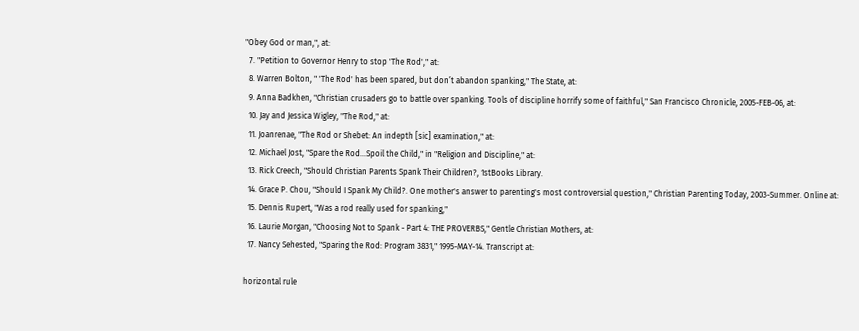"Obey God or man,", at:
  7. "Petition to Governor Henry to stop 'The Rod'," at:
  8. Warren Bolton, " 'The Rod' has been spared, but don’t abandon spanking," The State, at:
  9. Anna Badkhen, "Christian crusaders go to battle over spanking. Tools of discipline horrify some of faithful," San Francisco Chronicle, 2005-FEB-06, at:
  10. Jay and Jessica Wigley, "The Rod," at:
  11. Joanrenae, "The Rod or Shebet: An indepth [sic] examination," at:
  12. Michael Jost, "Spare the Rod...Spoil the Child," in "Religion and Discipline," at:
  13. Rick Creech, "Should Christian Parents Spank Their Children?, 1stBooks Library.
  14. Grace P. Chou, "Should I Spank My Child?. One mother's answer to parenting's most controversial question," Christian Parenting Today, 2003-Summer. Online at:
  15. Dennis Rupert, "Was a rod really used for spanking,"
  16. Laurie Morgan, "Choosing Not to Spank - Part 4: THE PROVERBS," Gentle Christian Mothers, at:
  17. Nancy Sehested, "Sparing the Rod: Program 3831," 1995-MAY-14. Transcript at:

horizontal rule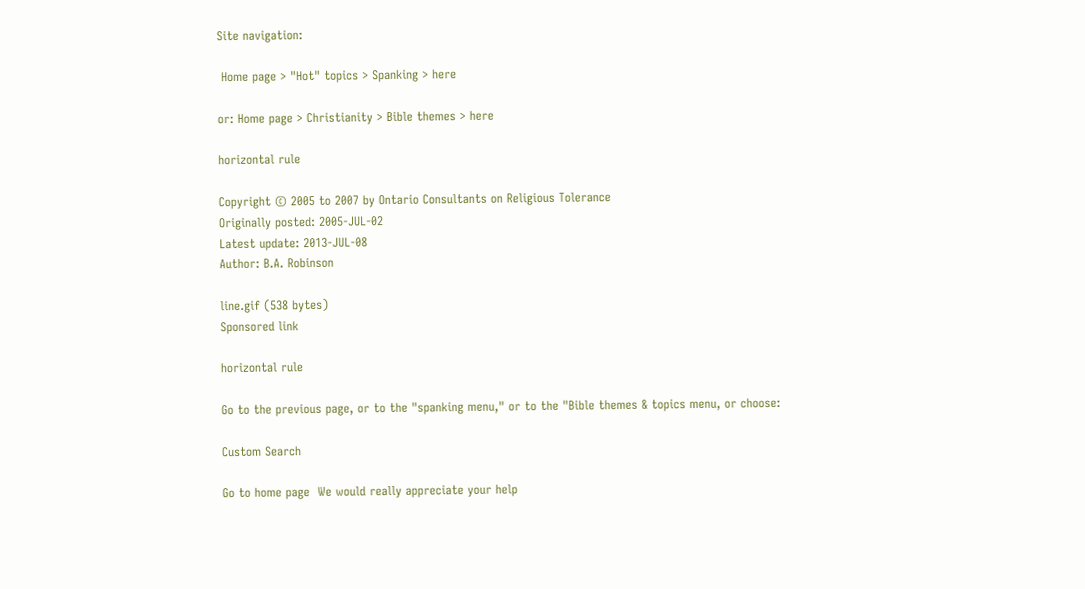Site navigation:

 Home page > "Hot" topics > Spanking > here

or: Home page > Christianity > Bible themes > here

horizontal rule

Copyright © 2005 to 2007 by Ontario Consultants on Religious Tolerance
Originally posted: 2005-JUL-02
Latest update: 2013-JUL-08
Author: B.A. Robinson

line.gif (538 bytes)
Sponsored link

horizontal rule

Go to the previous page, or to the "spanking menu," or to the "Bible themes & topics menu, or choose:

Custom Search

Go to home page  We would really appreciate your help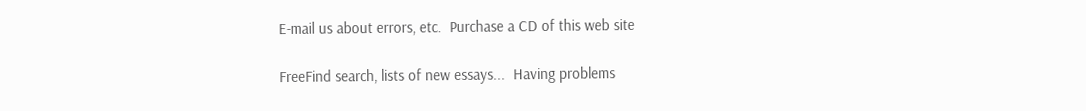E-mail us about errors, etc.  Purchase a CD of this web site

FreeFind search, lists of new essays...  Having problems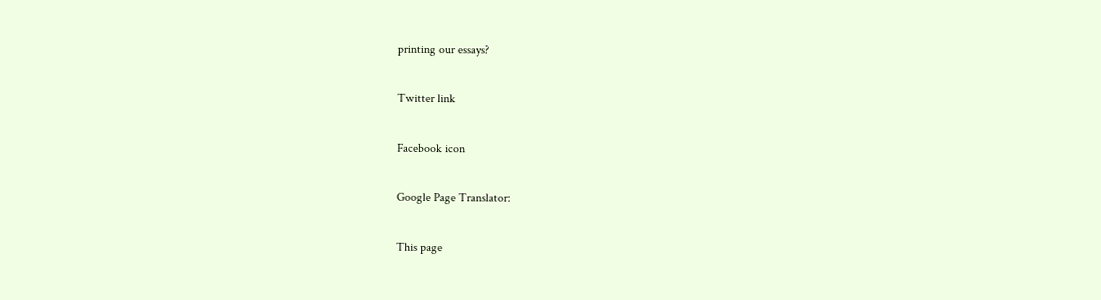printing our essays?

Twitter link

Facebook icon

Google Page Translator:

This page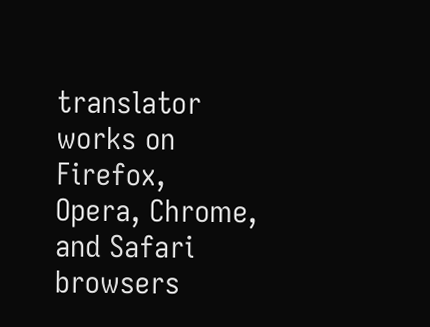translator works on Firefox,
Opera, Chrome, and Safari browsers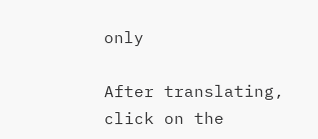only

After translating, click on the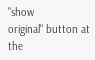"show
original" button at the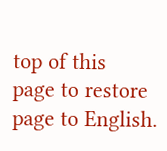top of this
page to restore page to English.